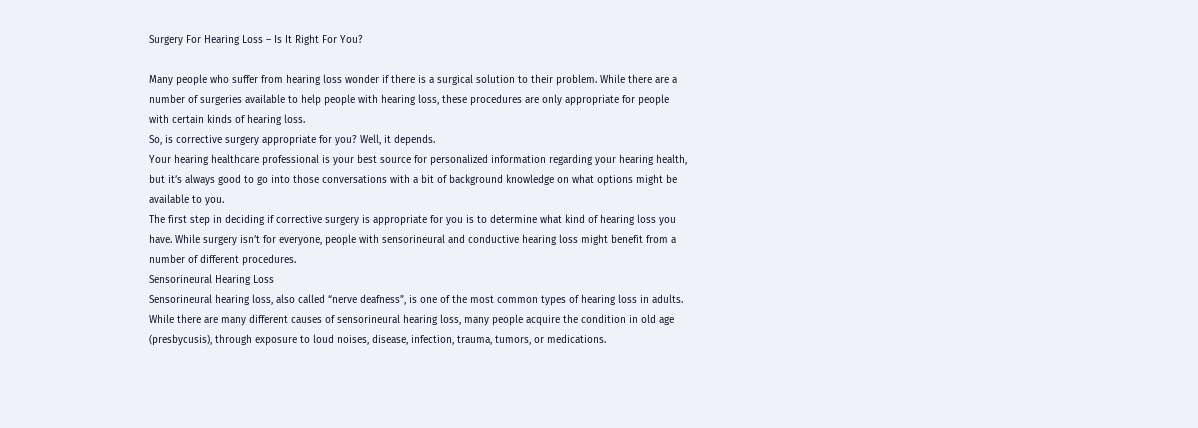Surgery For Hearing Loss – Is It Right For You?

Many people who suffer from hearing loss wonder if there is a surgical solution to their problem. While there are a number of surgeries available to help people with hearing loss, these procedures are only appropriate for people with certain kinds of hearing loss.
So, is corrective surgery appropriate for you? Well, it depends.
Your hearing healthcare professional is your best source for personalized information regarding your hearing health, but it’s always good to go into those conversations with a bit of background knowledge on what options might be available to you.
The first step in deciding if corrective surgery is appropriate for you is to determine what kind of hearing loss you have. While surgery isn’t for everyone, people with sensorineural and conductive hearing loss might benefit from a number of different procedures.
Sensorineural Hearing Loss
Sensorineural hearing loss, also called “nerve deafness”, is one of the most common types of hearing loss in adults. While there are many different causes of sensorineural hearing loss, many people acquire the condition in old age (presbycusis), through exposure to loud noises, disease, infection, trauma, tumors, or medications.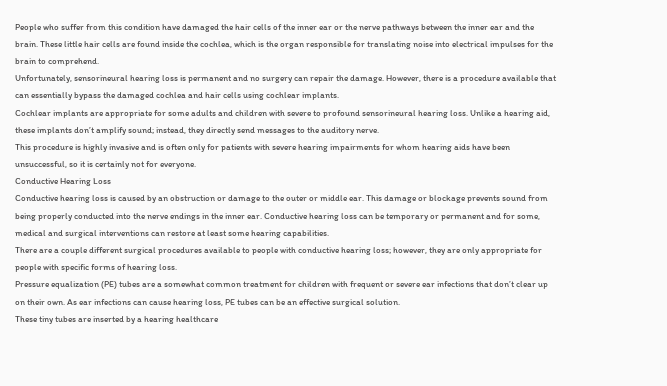People who suffer from this condition have damaged the hair cells of the inner ear or the nerve pathways between the inner ear and the brain. These little hair cells are found inside the cochlea, which is the organ responsible for translating noise into electrical impulses for the brain to comprehend.
Unfortunately, sensorineural hearing loss is permanent and no surgery can repair the damage. However, there is a procedure available that can essentially bypass the damaged cochlea and hair cells using cochlear implants.
Cochlear implants are appropriate for some adults and children with severe to profound sensorineural hearing loss. Unlike a hearing aid, these implants don’t amplify sound; instead, they directly send messages to the auditory nerve.
This procedure is highly invasive and is often only for patients with severe hearing impairments for whom hearing aids have been unsuccessful, so it is certainly not for everyone.
Conductive Hearing Loss
Conductive hearing loss is caused by an obstruction or damage to the outer or middle ear. This damage or blockage prevents sound from being properly conducted into the nerve endings in the inner ear. Conductive hearing loss can be temporary or permanent and for some, medical and surgical interventions can restore at least some hearing capabilities.
There are a couple different surgical procedures available to people with conductive hearing loss; however, they are only appropriate for people with specific forms of hearing loss.
Pressure equalization (PE) tubes are a somewhat common treatment for children with frequent or severe ear infections that don’t clear up on their own. As ear infections can cause hearing loss, PE tubes can be an effective surgical solution.
These tiny tubes are inserted by a hearing healthcare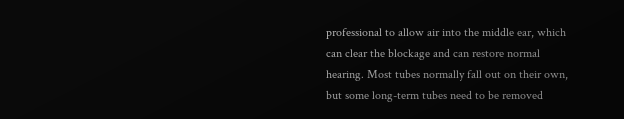professional to allow air into the middle ear, which can clear the blockage and can restore normal hearing. Most tubes normally fall out on their own, but some long-term tubes need to be removed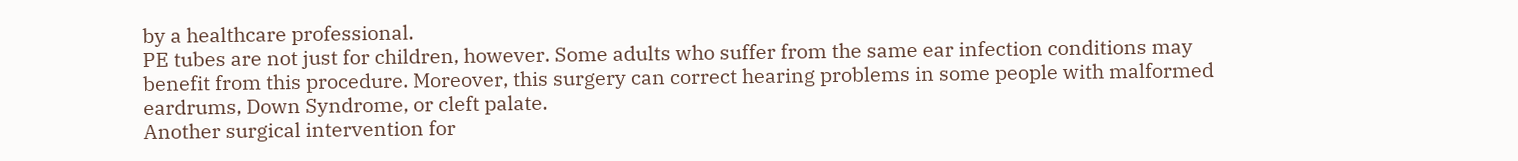by a healthcare professional.
PE tubes are not just for children, however. Some adults who suffer from the same ear infection conditions may benefit from this procedure. Moreover, this surgery can correct hearing problems in some people with malformed eardrums, Down Syndrome, or cleft palate.
Another surgical intervention for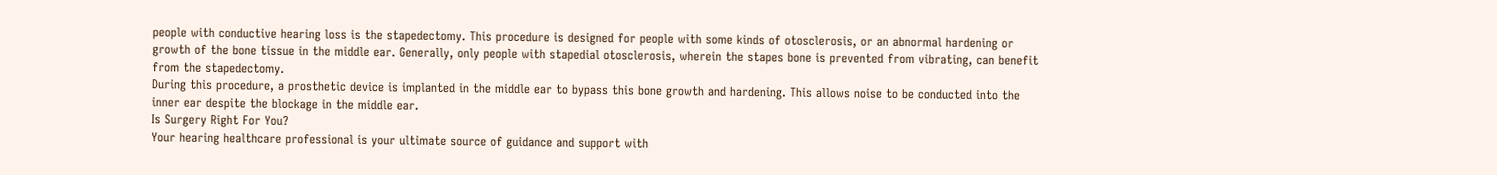people with conductive hearing loss is the stapedectomy. This procedure is designed for people with some kinds of otosclerosis, or an abnormal hardening or growth of the bone tissue in the middle ear. Generally, only people with stapedial otosclerosis, wherein the stapes bone is prevented from vibrating, can benefit from the stapedectomy.
During this procedure, a prosthetic device is implanted in the middle ear to bypass this bone growth and hardening. This allows noise to be conducted into the inner ear despite the blockage in the middle ear.
Is Surgery Right For You?
Your hearing healthcare professional is your ultimate source of guidance and support with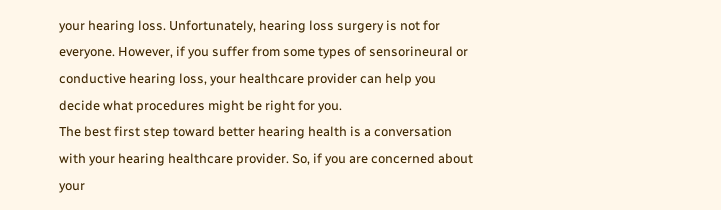your hearing loss. Unfortunately, hearing loss surgery is not for everyone. However, if you suffer from some types of sensorineural or conductive hearing loss, your healthcare provider can help you decide what procedures might be right for you.
The best first step toward better hearing health is a conversation with your hearing healthcare provider. So, if you are concerned about your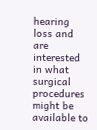hearing loss and are interested in what surgical procedures might be available to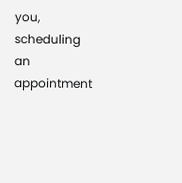you, scheduling an appointment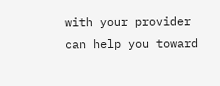with your provider can help you toward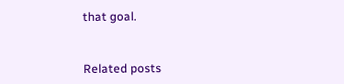that goal.


Related posts